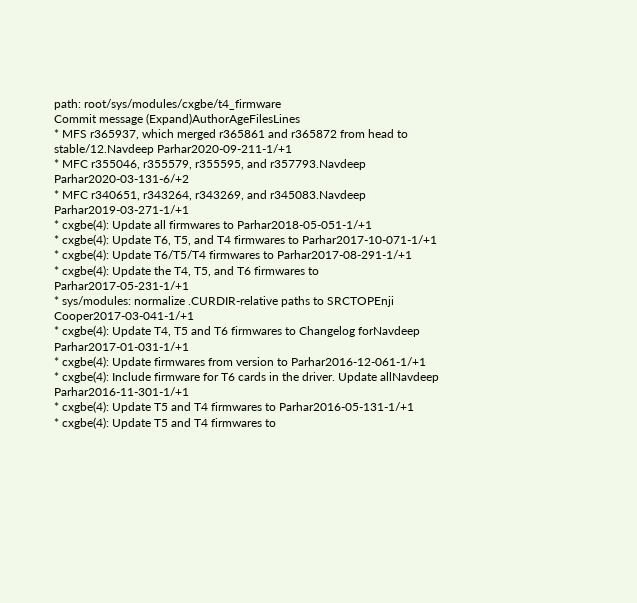path: root/sys/modules/cxgbe/t4_firmware
Commit message (Expand)AuthorAgeFilesLines
* MFS r365937, which merged r365861 and r365872 from head to stable/12.Navdeep Parhar2020-09-211-1/+1
* MFC r355046, r355579, r355595, and r357793.Navdeep Parhar2020-03-131-6/+2
* MFC r340651, r343264, r343269, and r345083.Navdeep Parhar2019-03-271-1/+1
* cxgbe(4): Update all firmwares to Parhar2018-05-051-1/+1
* cxgbe(4): Update T6, T5, and T4 firmwares to Parhar2017-10-071-1/+1
* cxgbe(4): Update T6/T5/T4 firmwares to Parhar2017-08-291-1/+1
* cxgbe(4): Update the T4, T5, and T6 firmwares to Parhar2017-05-231-1/+1
* sys/modules: normalize .CURDIR-relative paths to SRCTOPEnji Cooper2017-03-041-1/+1
* cxgbe(4): Update T4, T5 and T6 firmwares to Changelog forNavdeep Parhar2017-01-031-1/+1
* cxgbe(4): Update firmwares from version to Parhar2016-12-061-1/+1
* cxgbe(4): Include firmware for T6 cards in the driver. Update allNavdeep Parhar2016-11-301-1/+1
* cxgbe(4): Update T5 and T4 firmwares to Parhar2016-05-131-1/+1
* cxgbe(4): Update T5 and T4 firmwares to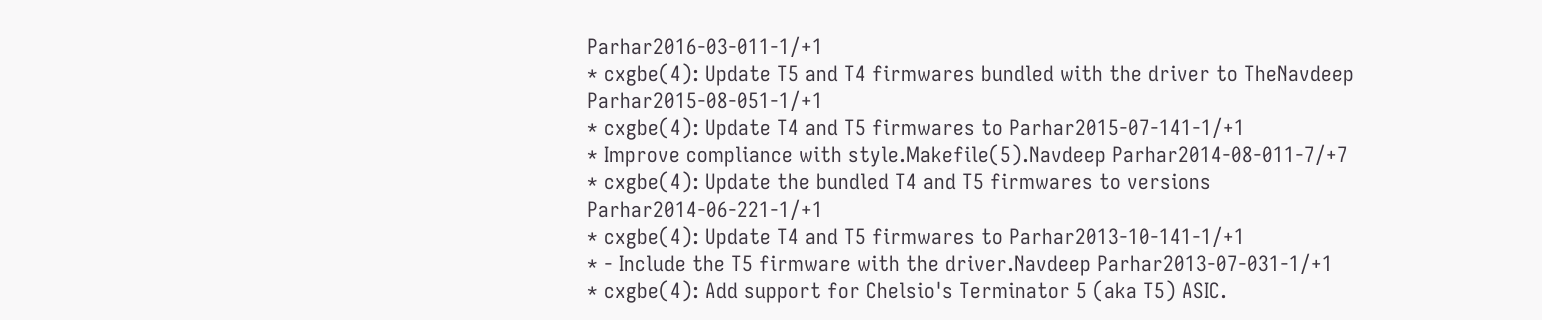Parhar2016-03-011-1/+1
* cxgbe(4): Update T5 and T4 firmwares bundled with the driver to TheNavdeep Parhar2015-08-051-1/+1
* cxgbe(4): Update T4 and T5 firmwares to Parhar2015-07-141-1/+1
* Improve compliance with style.Makefile(5).Navdeep Parhar2014-08-011-7/+7
* cxgbe(4): Update the bundled T4 and T5 firmwares to versions Parhar2014-06-221-1/+1
* cxgbe(4): Update T4 and T5 firmwares to Parhar2013-10-141-1/+1
* - Include the T5 firmware with the driver.Navdeep Parhar2013-07-031-1/+1
* cxgbe(4): Add support for Chelsio's Terminator 5 (aka T5) ASIC.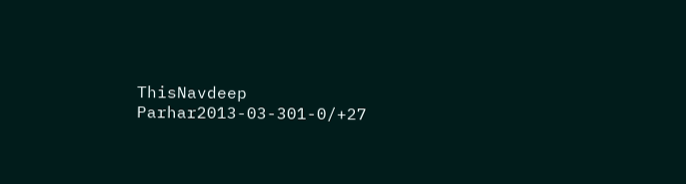ThisNavdeep Parhar2013-03-301-0/+27